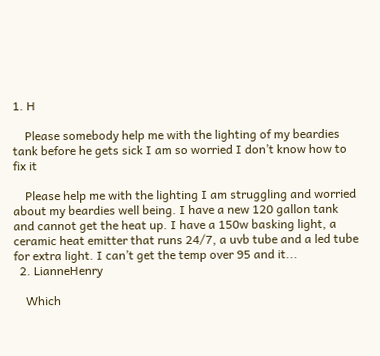1. H

    Please somebody help me with the lighting of my beardies tank before he gets sick I am so worried I don’t know how to fix it

    Please help me with the lighting I am struggling and worried about my beardies well being. I have a new 120 gallon tank and cannot get the heat up. I have a 150w basking light, a ceramic heat emitter that runs 24/7, a uvb tube and a led tube for extra light. I can’t get the temp over 95 and it...
  2. LianneHenry

    Which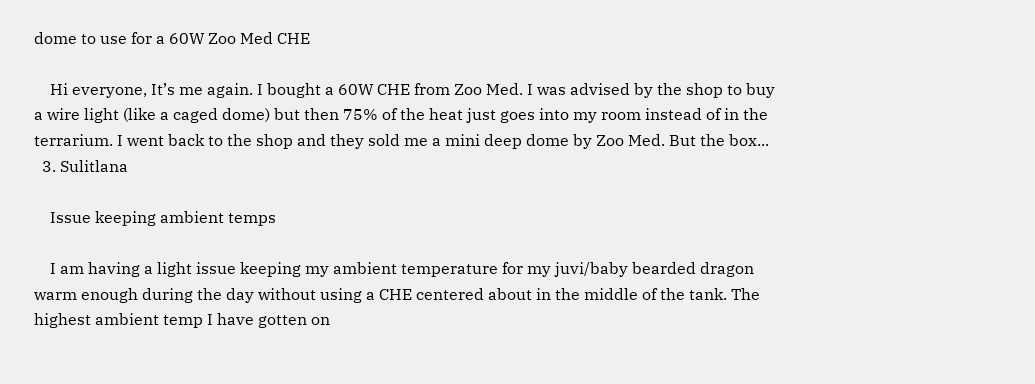dome to use for a 60W Zoo Med CHE

    Hi everyone, It’s me again. I bought a 60W CHE from Zoo Med. I was advised by the shop to buy a wire light (like a caged dome) but then 75% of the heat just goes into my room instead of in the terrarium. I went back to the shop and they sold me a mini deep dome by Zoo Med. But the box...
  3. Sulitlana

    Issue keeping ambient temps

    I am having a light issue keeping my ambient temperature for my juvi/baby bearded dragon warm enough during the day without using a CHE centered about in the middle of the tank. The highest ambient temp I have gotten on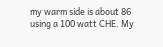my warm side is about 86 using a 100 watt CHE. My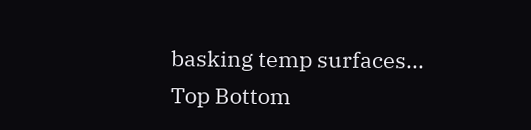basking temp surfaces...
Top Bottom